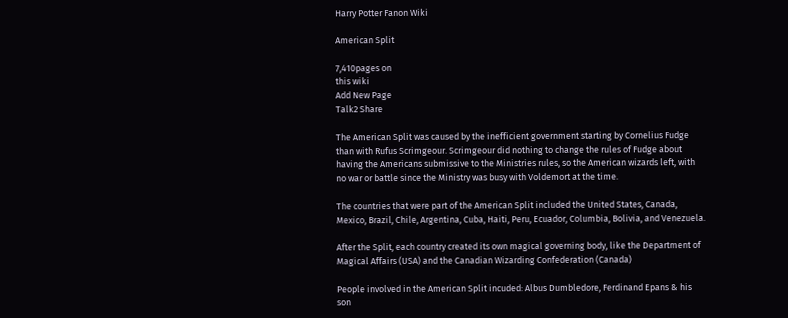Harry Potter Fanon Wiki

American Split

7,410pages on
this wiki
Add New Page
Talk2 Share

The American Split was caused by the inefficient government starting by Cornelius Fudge than with Rufus Scrimgeour. Scrimgeour did nothing to change the rules of Fudge about having the Americans submissive to the Ministries rules, so the American wizards left, with no war or battle since the Ministry was busy with Voldemort at the time.

The countries that were part of the American Split included the United States, Canada, Mexico, Brazil, Chile, Argentina, Cuba, Haiti, Peru, Ecuador, Columbia, Bolivia, and Venezuela.

After the Split, each country created its own magical governing body, like the Department of Magical Affairs (USA) and the Canadian Wizarding Confederation (Canada)

People involved in the American Split incuded: Albus Dumbledore, Ferdinand Epans & his son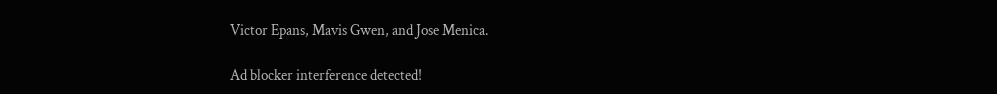Victor Epans, Mavis Gwen, and Jose Menica.

Ad blocker interference detected!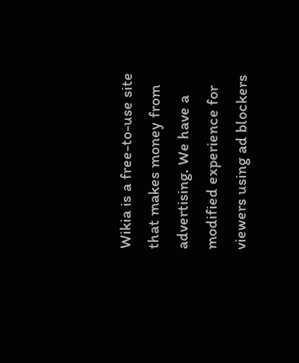Wikia is a free-to-use site that makes money from advertising. We have a modified experience for viewers using ad blockers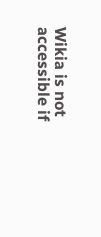Wikia is not accessible if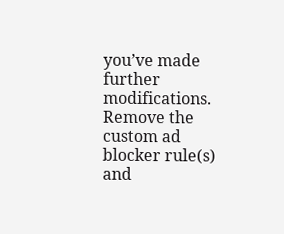you’ve made further modifications. Remove the custom ad blocker rule(s) and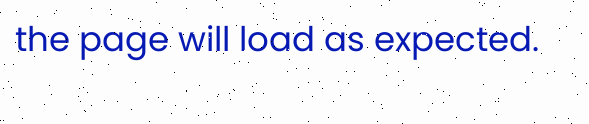the page will load as expected.